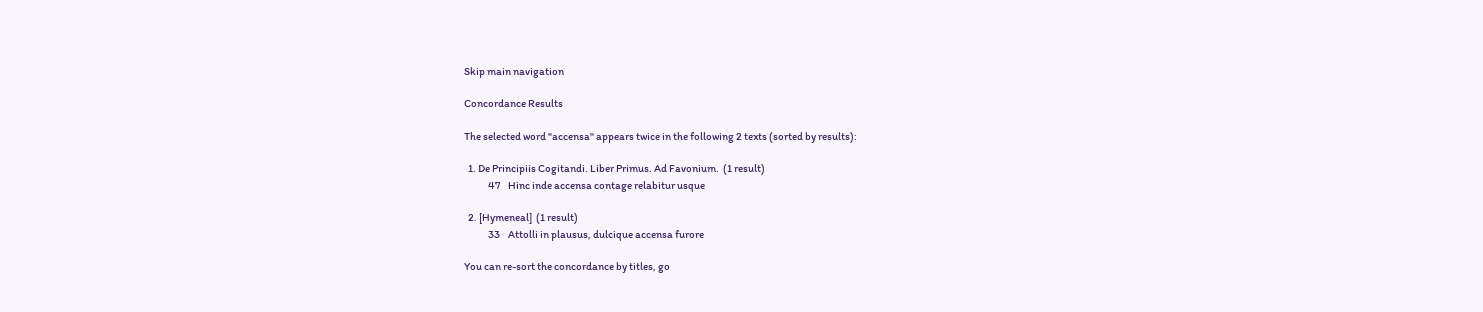Skip main navigation

Concordance Results

The selected word "accensa" appears twice in the following 2 texts (sorted by results):

  1. De Principiis Cogitandi. Liber Primus. Ad Favonium.  (1 result)
            47    Hinc inde accensa contage relabitur usque

  2. [Hymeneal]  (1 result)
            33    Attolli in plausus, dulcique accensa furore

You can re-sort the concordance by titles, go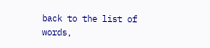back to the list of words,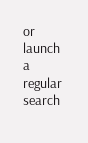or launch a regular search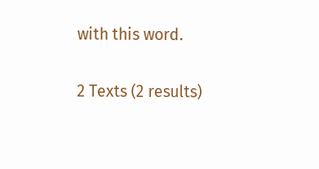with this word.

2 Texts (2 results)